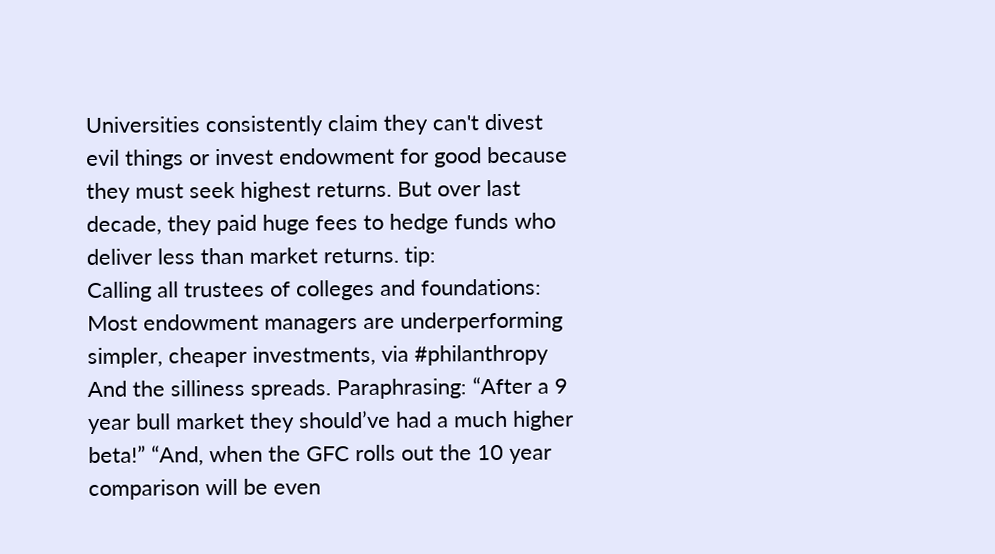Universities consistently claim they can't divest evil things or invest endowment for good because they must seek highest returns. But over last decade, they paid huge fees to hedge funds who deliver less than market returns. tip:
Calling all trustees of colleges and foundations: Most endowment managers are underperforming simpler, cheaper investments, via #philanthropy
And the silliness spreads. Paraphrasing: “After a 9 year bull market they should’ve had a much higher beta!” “And, when the GFC rolls out the 10 year comparison will be even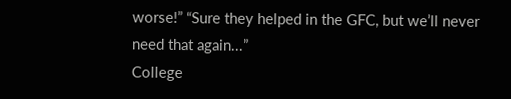worse!” “Sure they helped in the GFC, but we’ll never need that again...”
College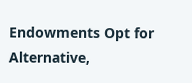Endowments Opt for Alternative,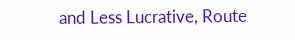and Less Lucrative, Route